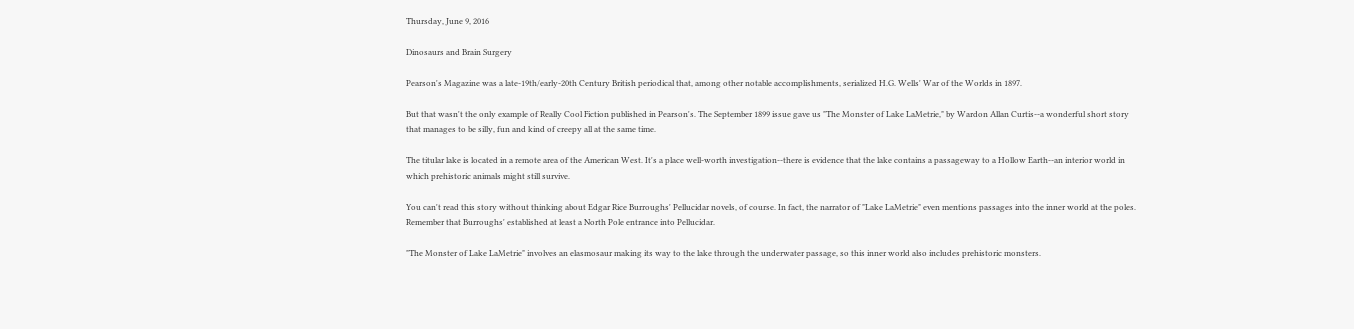Thursday, June 9, 2016

Dinosaurs and Brain Surgery

Pearson's Magazine was a late-19th/early-20th Century British periodical that, among other notable accomplishments, serialized H.G. Wells' War of the Worlds in 1897.

But that wasn't the only example of Really Cool Fiction published in Pearson's. The September 1899 issue gave us "The Monster of Lake LaMetrie," by Wardon Allan Curtis--a wonderful short story that manages to be silly, fun and kind of creepy all at the same time.

The titular lake is located in a remote area of the American West. It's a place well-worth investigation--there is evidence that the lake contains a passageway to a Hollow Earth--an interior world in which prehistoric animals might still survive.

You can't read this story without thinking about Edgar Rice Burroughs' Pellucidar novels, of course. In fact, the narrator of "Lake LaMetrie" even mentions passages into the inner world at the poles. Remember that Burroughs' established at least a North Pole entrance into Pellucidar.

"The Monster of Lake LaMetrie" involves an elasmosaur making its way to the lake through the underwater passage, so this inner world also includes prehistoric monsters.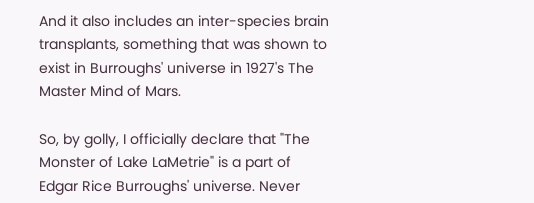And it also includes an inter-species brain transplants, something that was shown to exist in Burroughs' universe in 1927's The Master Mind of Mars.

So, by golly, I officially declare that "The Monster of Lake LaMetrie" is a part of Edgar Rice Burroughs' universe. Never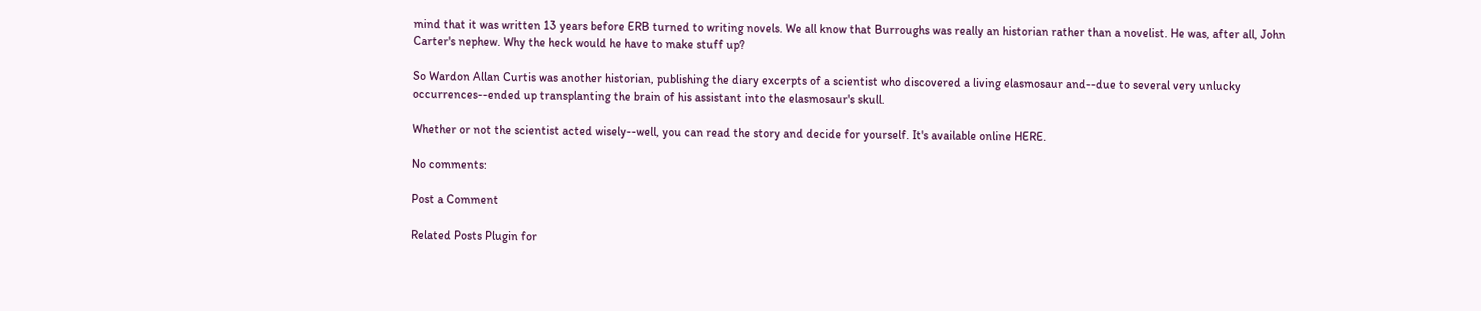mind that it was written 13 years before ERB turned to writing novels. We all know that Burroughs was really an historian rather than a novelist. He was, after all, John Carter's nephew. Why the heck would he have to make stuff up?

So Wardon Allan Curtis was another historian, publishing the diary excerpts of a scientist who discovered a living elasmosaur and--due to several very unlucky occurrences--ended up transplanting the brain of his assistant into the elasmosaur's skull.

Whether or not the scientist acted wisely--well, you can read the story and decide for yourself. It's available online HERE.

No comments:

Post a Comment

Related Posts Plugin for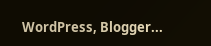WordPress, Blogger...